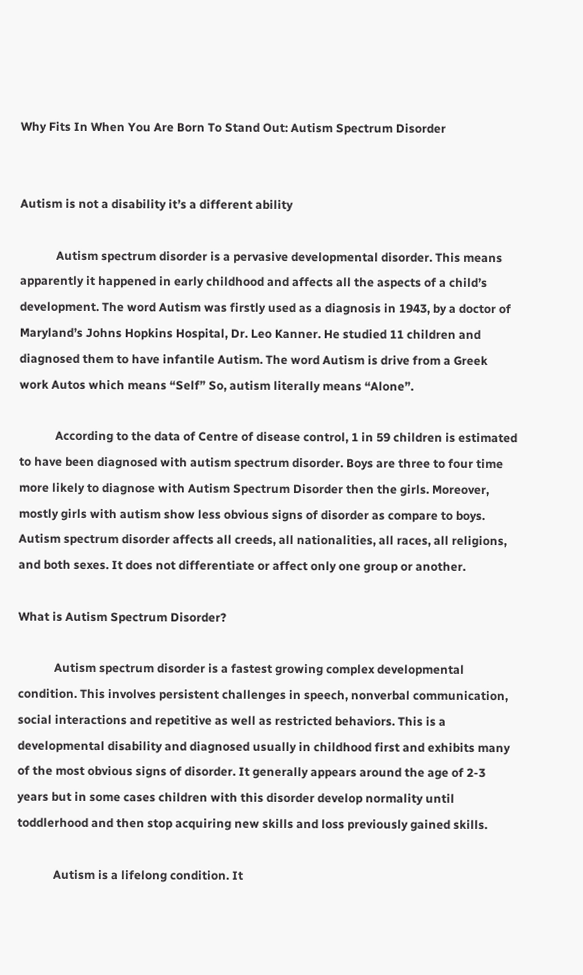Why Fits In When You Are Born To Stand Out: Autism Spectrum Disorder


Autism is not a disability it’s a different ability

            Autism spectrum disorder is a pervasive developmental disorder. This means apparently it happened in early childhood and affects all the aspects of a child’s development. The word Autism was firstly used as a diagnosis in 1943, by a doctor of Maryland’s Johns Hopkins Hospital, Dr. Leo Kanner. He studied 11 children and diagnosed them to have infantile Autism. The word Autism is drive from a Greek work Autos which means “Self” So, autism literally means “Alone”.

            According to the data of Centre of disease control, 1 in 59 children is estimated to have been diagnosed with autism spectrum disorder. Boys are three to four time more likely to diagnose with Autism Spectrum Disorder then the girls. Moreover, mostly girls with autism show less obvious signs of disorder as compare to boys. Autism spectrum disorder affects all creeds, all nationalities, all races, all religions, and both sexes. It does not differentiate or affect only one group or another.

What is Autism Spectrum Disorder?

            Autism spectrum disorder is a fastest growing complex developmental condition. This involves persistent challenges in speech, nonverbal communication, social interactions and repetitive as well as restricted behaviors. This is a developmental disability and diagnosed usually in childhood first and exhibits many of the most obvious signs of disorder. It generally appears around the age of 2-3 years but in some cases children with this disorder develop normality until toddlerhood and then stop acquiring new skills and loss previously gained skills.

            Autism is a lifelong condition. It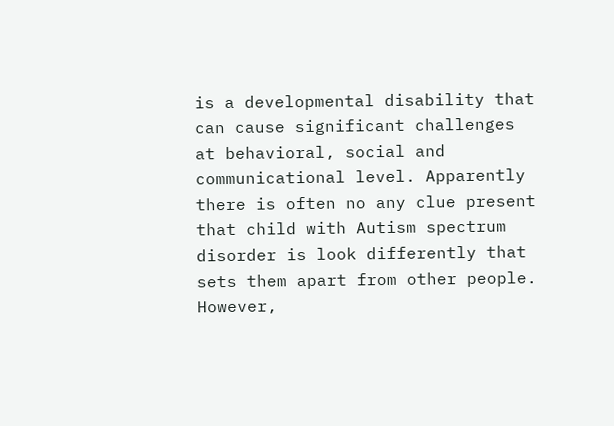is a developmental disability that can cause significant challenges at behavioral, social and communicational level. Apparently there is often no any clue present that child with Autism spectrum disorder is look differently that sets them apart from other people. However,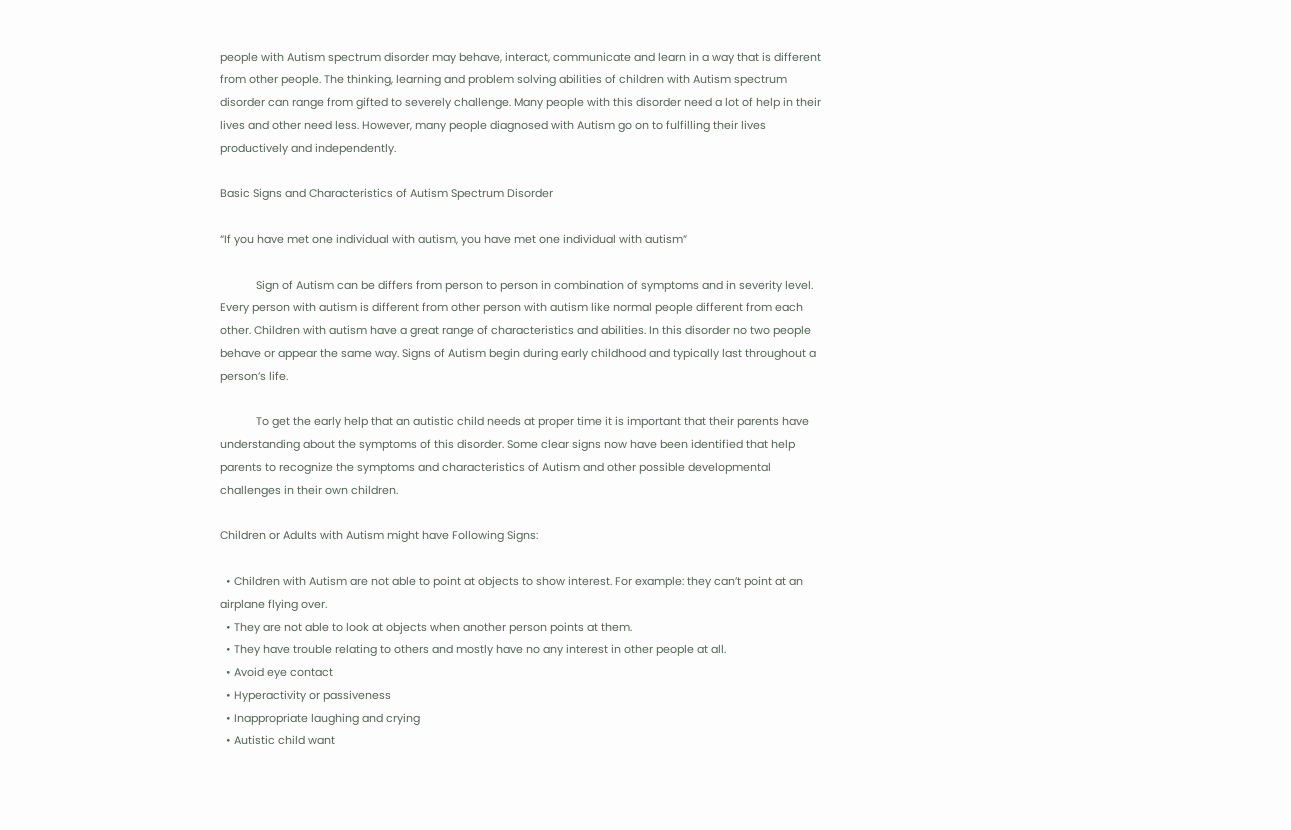people with Autism spectrum disorder may behave, interact, communicate and learn in a way that is different from other people. The thinking, learning and problem solving abilities of children with Autism spectrum disorder can range from gifted to severely challenge. Many people with this disorder need a lot of help in their lives and other need less. However, many people diagnosed with Autism go on to fulfilling their lives productively and independently.

Basic Signs and Characteristics of Autism Spectrum Disorder

“If you have met one individual with autism, you have met one individual with autism”

            Sign of Autism can be differs from person to person in combination of symptoms and in severity level. Every person with autism is different from other person with autism like normal people different from each other. Children with autism have a great range of characteristics and abilities. In this disorder no two people behave or appear the same way. Signs of Autism begin during early childhood and typically last throughout a person’s life.

            To get the early help that an autistic child needs at proper time it is important that their parents have understanding about the symptoms of this disorder. Some clear signs now have been identified that help parents to recognize the symptoms and characteristics of Autism and other possible developmental challenges in their own children.

Children or Adults with Autism might have Following Signs:

  • Children with Autism are not able to point at objects to show interest. For example: they can’t point at an airplane flying over.
  • They are not able to look at objects when another person points at them.
  • They have trouble relating to others and mostly have no any interest in other people at all.
  • Avoid eye contact
  • Hyperactivity or passiveness
  • Inappropriate laughing and crying
  • Autistic child want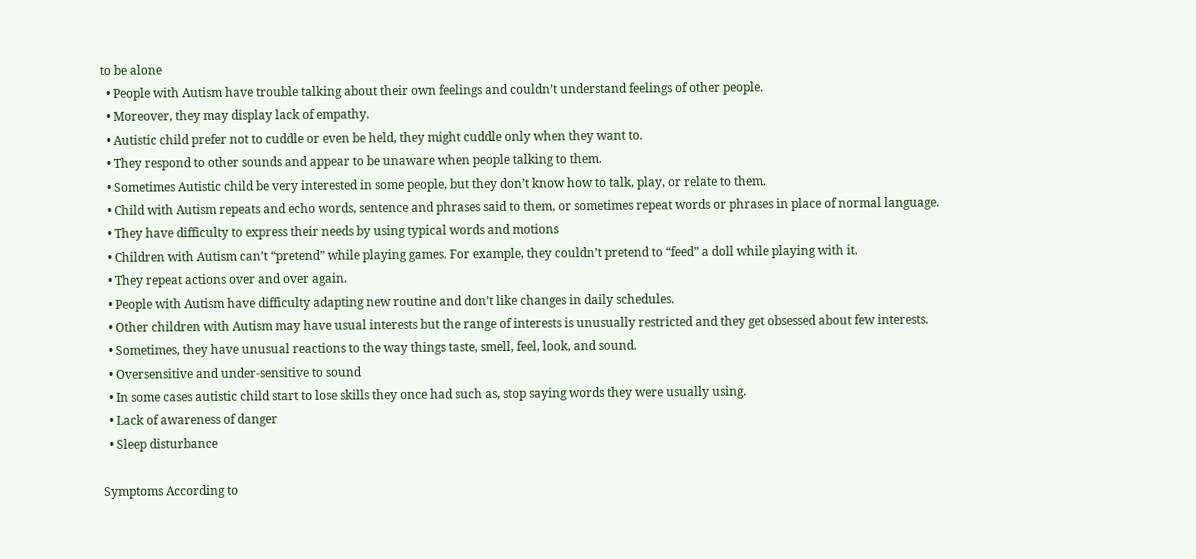to be alone
  • People with Autism have trouble talking about their own feelings and couldn’t understand feelings of other people.
  • Moreover, they may display lack of empathy.
  • Autistic child prefer not to cuddle or even be held, they might cuddle only when they want to.
  • They respond to other sounds and appear to be unaware when people talking to them.
  • Sometimes Autistic child be very interested in some people, but they don’t know how to talk, play, or relate to them.
  • Child with Autism repeats and echo words, sentence and phrases said to them, or sometimes repeat words or phrases in place of normal language.
  • They have difficulty to express their needs by using typical words and motions
  • Children with Autism can’t “pretend” while playing games. For example, they couldn’t pretend to “feed” a doll while playing with it.
  • They repeat actions over and over again.
  • People with Autism have difficulty adapting new routine and don’t like changes in daily schedules.
  • Other children with Autism may have usual interests but the range of interests is unusually restricted and they get obsessed about few interests.
  • Sometimes, they have unusual reactions to the way things taste, smell, feel, look, and sound.
  • Oversensitive and under-sensitive to sound
  • In some cases autistic child start to lose skills they once had such as, stop saying words they were usually using.
  • Lack of awareness of danger
  • Sleep disturbance

Symptoms According to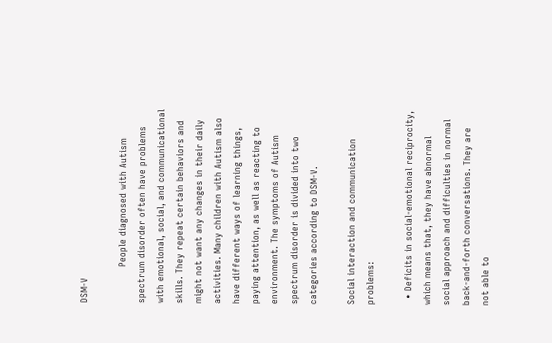DSM-Ⅴ

            People diagnosed with Autism spectrum disorder often have problems with emotional, social, and communicational skills. They repeat certain behaviors and might not want any changes in their daily activities. Many children with Autism also have different ways of learning things, paying attention, as well as reacting to environment. The symptoms of Autism spectrum disorder is divided into two categories according to DSM-Ⅴ.

Social interaction and communication problems:

  • Deficits in social-emotional reciprocity, which means that, they have abnormal social approach and difficulties in normal back-and-forth conversations. They are not able to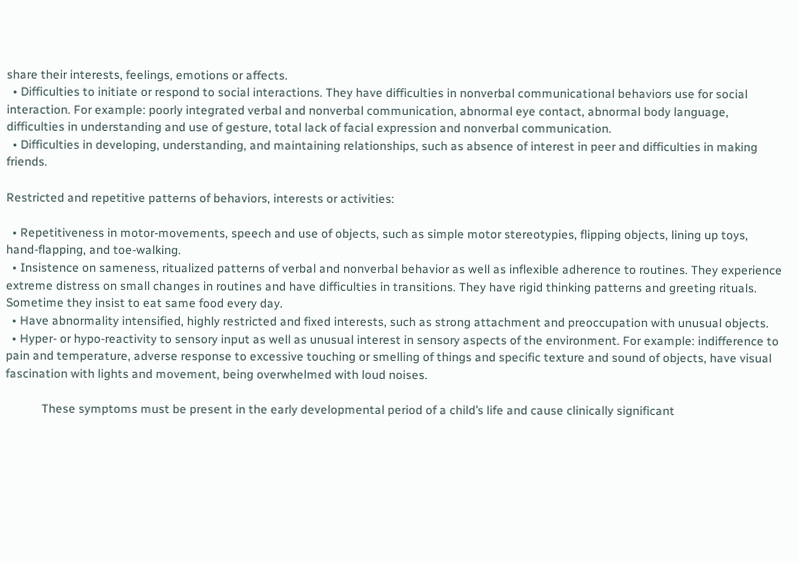share their interests, feelings, emotions or affects.
  • Difficulties to initiate or respond to social interactions. They have difficulties in nonverbal communicational behaviors use for social interaction. For example: poorly integrated verbal and nonverbal communication, abnormal eye contact, abnormal body language, difficulties in understanding and use of gesture, total lack of facial expression and nonverbal communication.
  • Difficulties in developing, understanding, and maintaining relationships, such as absence of interest in peer and difficulties in making friends.

Restricted and repetitive patterns of behaviors, interests or activities:

  • Repetitiveness in motor-movements, speech and use of objects, such as simple motor stereotypies, flipping objects, lining up toys, hand-flapping, and toe-walking.
  • Insistence on sameness, ritualized patterns of verbal and nonverbal behavior as well as inflexible adherence to routines. They experience extreme distress on small changes in routines and have difficulties in transitions. They have rigid thinking patterns and greeting rituals. Sometime they insist to eat same food every day.
  • Have abnormality intensified, highly restricted and fixed interests, such as strong attachment and preoccupation with unusual objects.
  • Hyper- or hypo-reactivity to sensory input as well as unusual interest in sensory aspects of the environment. For example: indifference to pain and temperature, adverse response to excessive touching or smelling of things and specific texture and sound of objects, have visual fascination with lights and movement, being overwhelmed with loud noises.

            These symptoms must be present in the early developmental period of a child’s life and cause clinically significant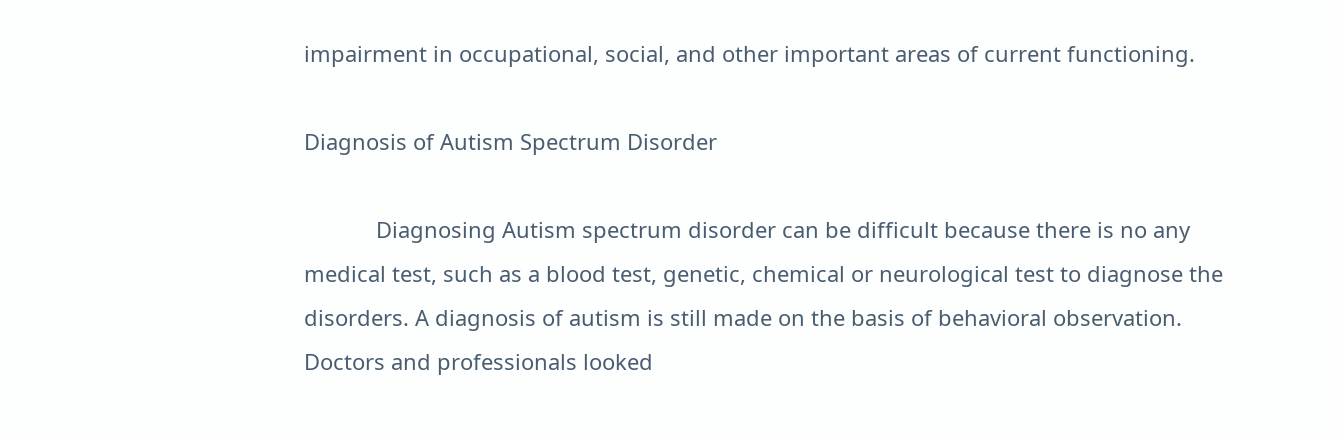impairment in occupational, social, and other important areas of current functioning.

Diagnosis of Autism Spectrum Disorder

            Diagnosing Autism spectrum disorder can be difficult because there is no any medical test, such as a blood test, genetic, chemical or neurological test to diagnose the disorders. A diagnosis of autism is still made on the basis of behavioral observation. Doctors and professionals looked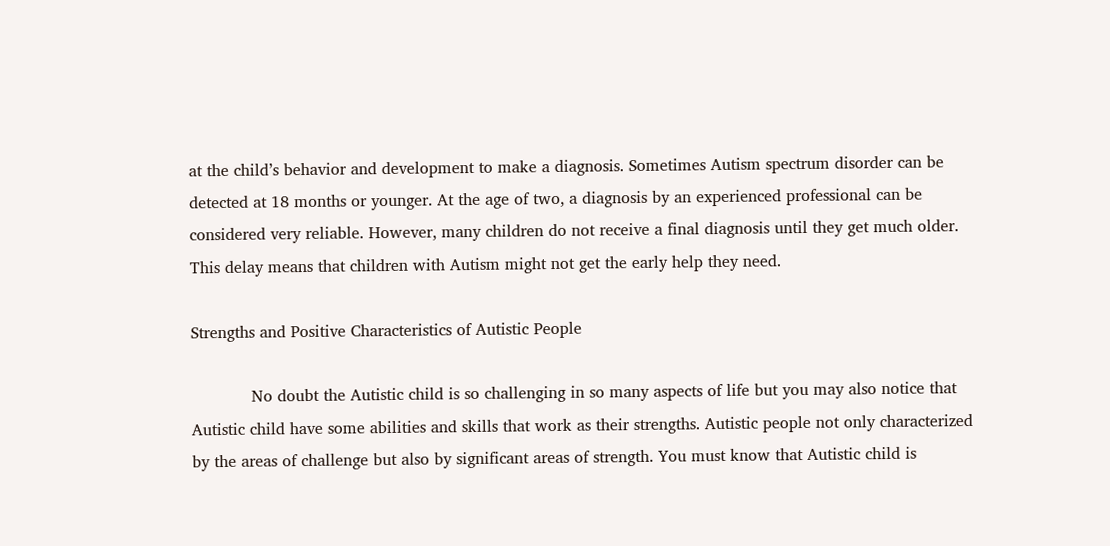at the child’s behavior and development to make a diagnosis. Sometimes Autism spectrum disorder can be detected at 18 months or younger. At the age of two, a diagnosis by an experienced professional can be considered very reliable. However, many children do not receive a final diagnosis until they get much older. This delay means that children with Autism might not get the early help they need.

Strengths and Positive Characteristics of Autistic People

            No doubt the Autistic child is so challenging in so many aspects of life but you may also notice that Autistic child have some abilities and skills that work as their strengths. Autistic people not only characterized by the areas of challenge but also by significant areas of strength. You must know that Autistic child is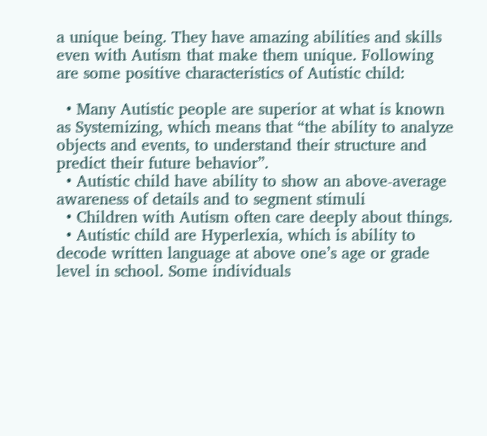a unique being. They have amazing abilities and skills even with Autism that make them unique. Following are some positive characteristics of Autistic child:

  • Many Autistic people are superior at what is known as Systemizing, which means that “the ability to analyze objects and events, to understand their structure and predict their future behavior”.
  • Autistic child have ability to show an above-average awareness of details and to segment stimuli
  • Children with Autism often care deeply about things.
  • Autistic child are Hyperlexia, which is ability to decode written language at above one’s age or grade level in school. Some individuals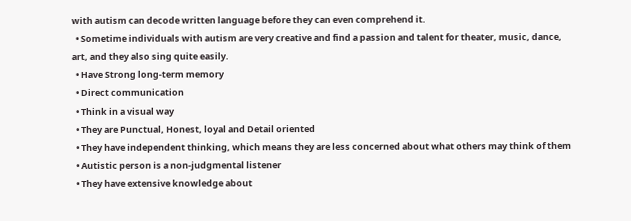with autism can decode written language before they can even comprehend it.
  • Sometime individuals with autism are very creative and find a passion and talent for theater, music, dance, art, and they also sing quite easily.
  • Have Strong long-term memory
  • Direct communication
  • Think in a visual way
  • They are Punctual, Honest, loyal and Detail oriented
  • They have independent thinking, which means they are less concerned about what others may think of them
  • Autistic person is a non-judgmental listener
  • They have extensive knowledge about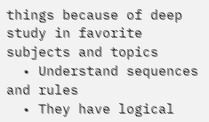things because of deep study in favorite subjects and topics
  • Understand sequences and rules
  • They have logical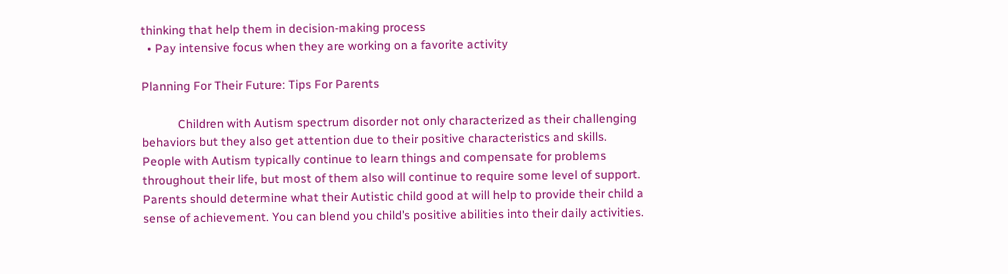thinking that help them in decision-making process
  • Pay intensive focus when they are working on a favorite activity

Planning For Their Future: Tips For Parents

            Children with Autism spectrum disorder not only characterized as their challenging behaviors but they also get attention due to their positive characteristics and skills. People with Autism typically continue to learn things and compensate for problems throughout their life, but most of them also will continue to require some level of support. Parents should determine what their Autistic child good at will help to provide their child a sense of achievement. You can blend you child’s positive abilities into their daily activities.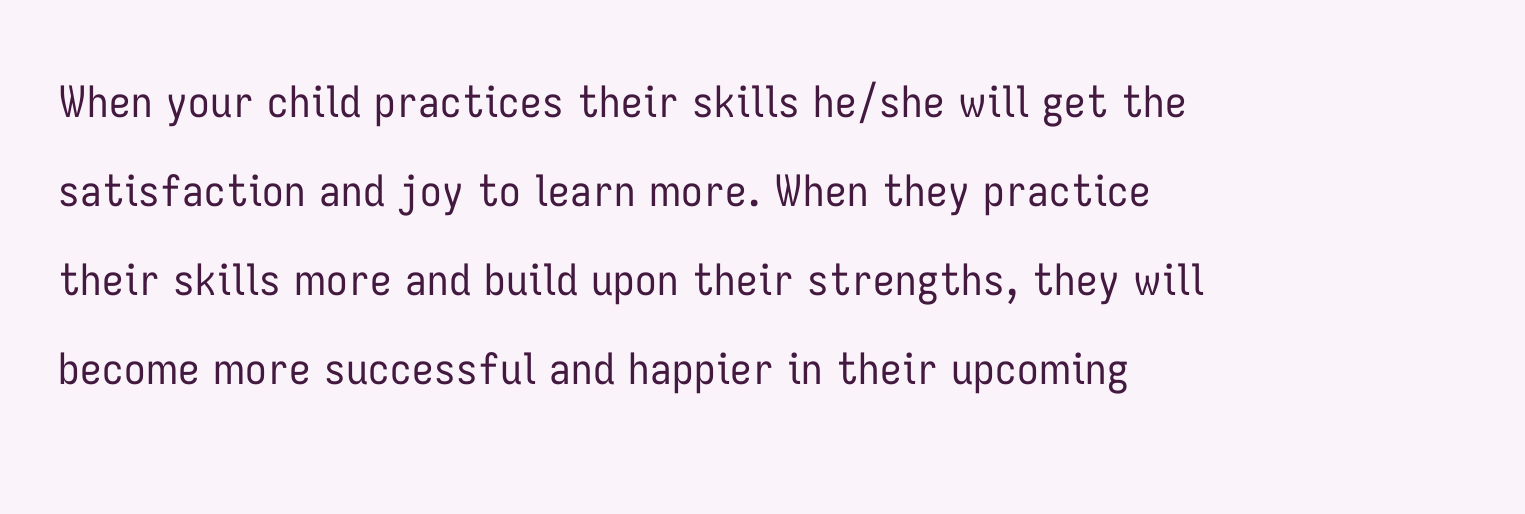When your child practices their skills he/she will get the satisfaction and joy to learn more. When they practice their skills more and build upon their strengths, they will become more successful and happier in their upcoming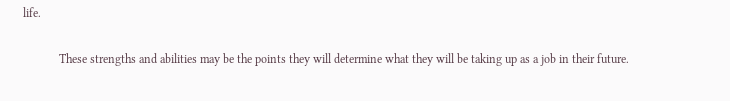life.

            These strengths and abilities may be the points they will determine what they will be taking up as a job in their future.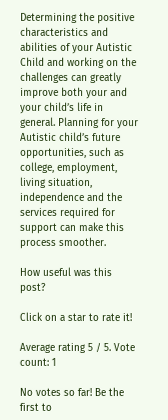Determining the positive characteristics and abilities of your Autistic Child and working on the challenges can greatly improve both your and your child’s life in general. Planning for your Autistic child’s future opportunities, such as college, employment, living situation, independence and the services required for support can make this process smoother.

How useful was this post?

Click on a star to rate it!

Average rating 5 / 5. Vote count: 1

No votes so far! Be the first to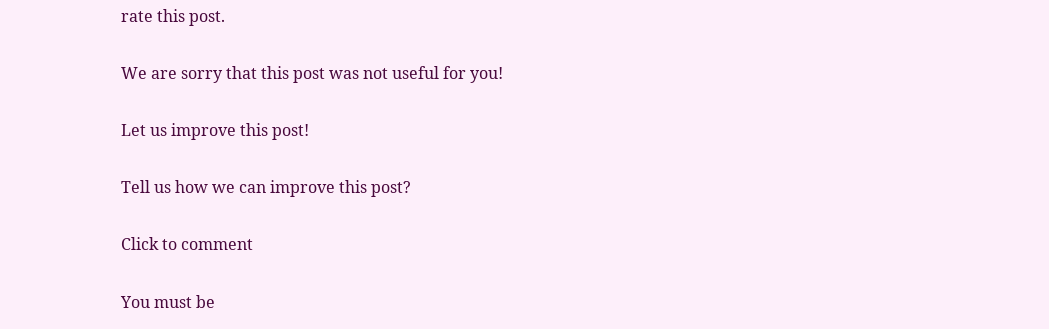rate this post.

We are sorry that this post was not useful for you!

Let us improve this post!

Tell us how we can improve this post?

Click to comment

You must be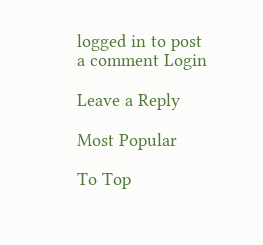logged in to post a comment Login

Leave a Reply

Most Popular

To Top